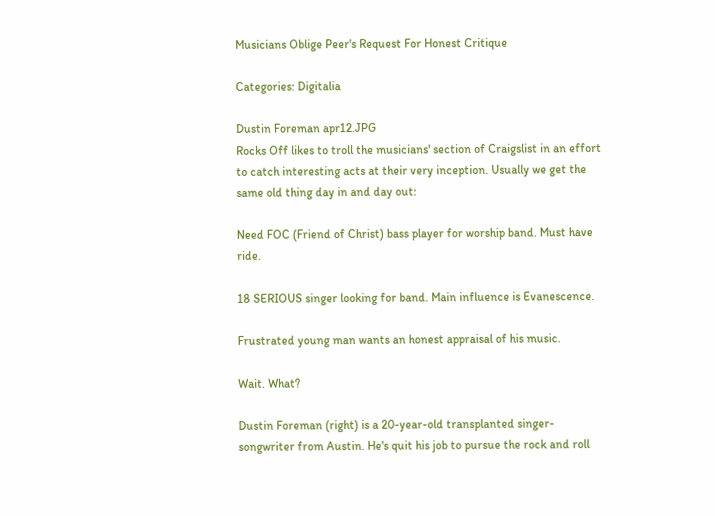Musicians Oblige Peer's Request For Honest Critique

Categories: Digitalia

Dustin Foreman apr12.JPG
Rocks Off likes to troll the musicians' section of Craigslist in an effort to catch interesting acts at their very inception. Usually we get the same old thing day in and day out:

Need FOC (Friend of Christ) bass player for worship band. Must have ride.

18 SERIOUS singer looking for band. Main influence is Evanescence.

Frustrated young man wants an honest appraisal of his music.

Wait. What?

Dustin Foreman (right) is a 20-year-old transplanted singer-songwriter from Austin. He's quit his job to pursue the rock and roll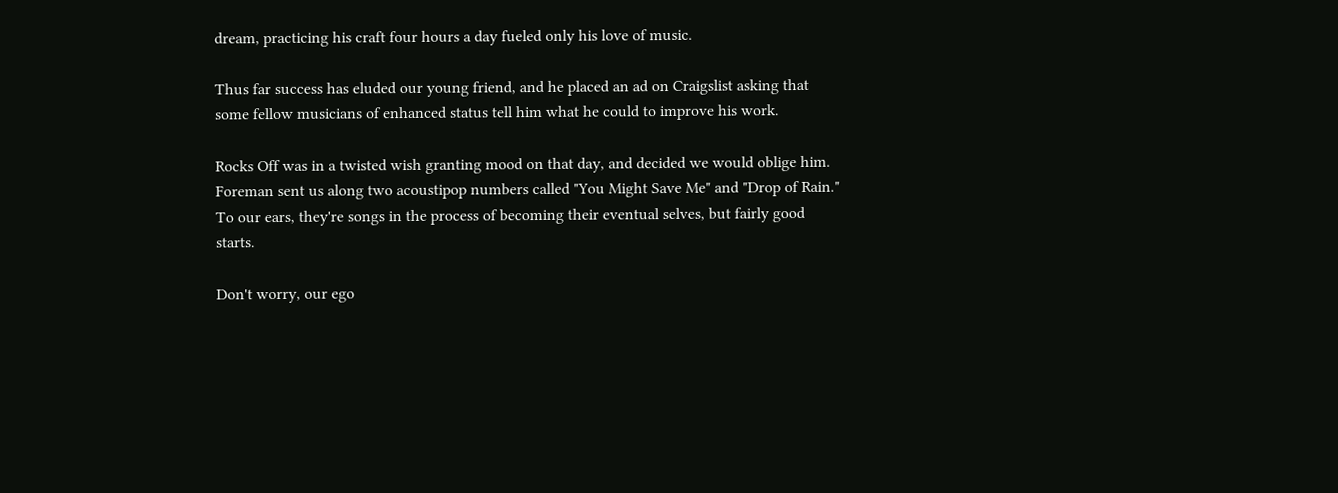dream, practicing his craft four hours a day fueled only his love of music.

Thus far success has eluded our young friend, and he placed an ad on Craigslist asking that some fellow musicians of enhanced status tell him what he could to improve his work.

Rocks Off was in a twisted wish granting mood on that day, and decided we would oblige him. Foreman sent us along two acoustipop numbers called "You Might Save Me" and "Drop of Rain." To our ears, they're songs in the process of becoming their eventual selves, but fairly good starts.

Don't worry, our ego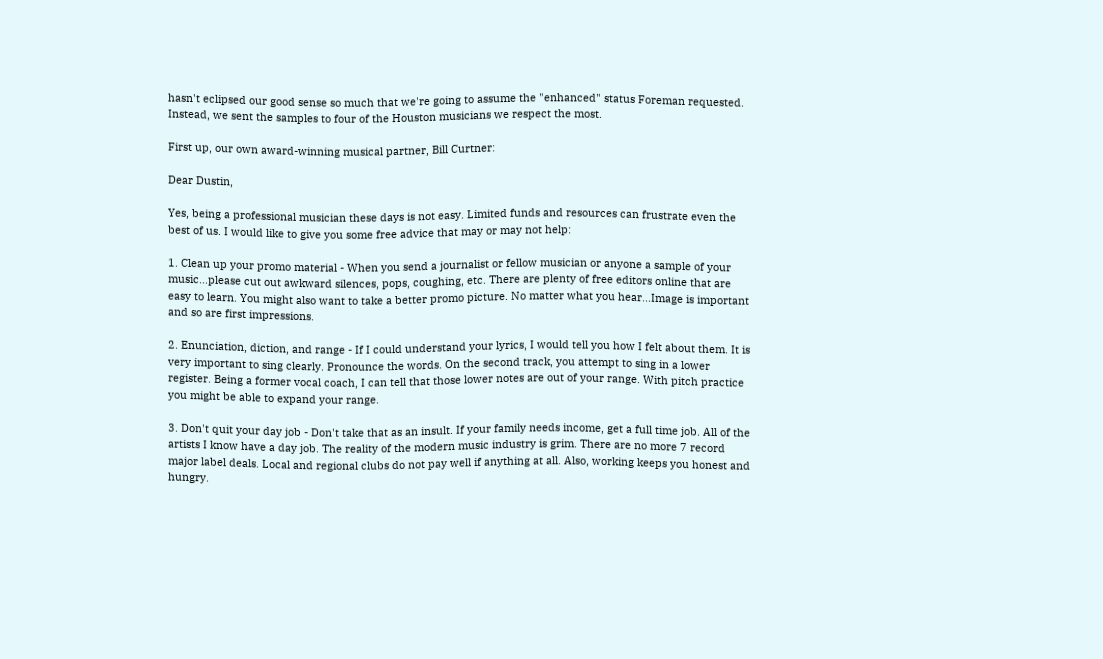hasn't eclipsed our good sense so much that we're going to assume the "enhanced" status Foreman requested. Instead, we sent the samples to four of the Houston musicians we respect the most.

First up, our own award-winning musical partner, Bill Curtner:

Dear Dustin,

Yes, being a professional musician these days is not easy. Limited funds and resources can frustrate even the best of us. I would like to give you some free advice that may or may not help:

1. Clean up your promo material - When you send a journalist or fellow musician or anyone a sample of your music...please cut out awkward silences, pops, coughing, etc. There are plenty of free editors online that are easy to learn. You might also want to take a better promo picture. No matter what you hear...Image is important and so are first impressions.

2. Enunciation, diction, and range - If I could understand your lyrics, I would tell you how I felt about them. It is very important to sing clearly. Pronounce the words. On the second track, you attempt to sing in a lower register. Being a former vocal coach, I can tell that those lower notes are out of your range. With pitch practice you might be able to expand your range.

3. Don't quit your day job - Don't take that as an insult. If your family needs income, get a full time job. All of the artists I know have a day job. The reality of the modern music industry is grim. There are no more 7 record major label deals. Local and regional clubs do not pay well if anything at all. Also, working keeps you honest and hungry.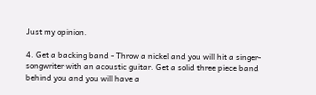Just my opinion.

4. Get a backing band - Throw a nickel and you will hit a singer-songwriter with an acoustic guitar. Get a solid three piece band behind you and you will have a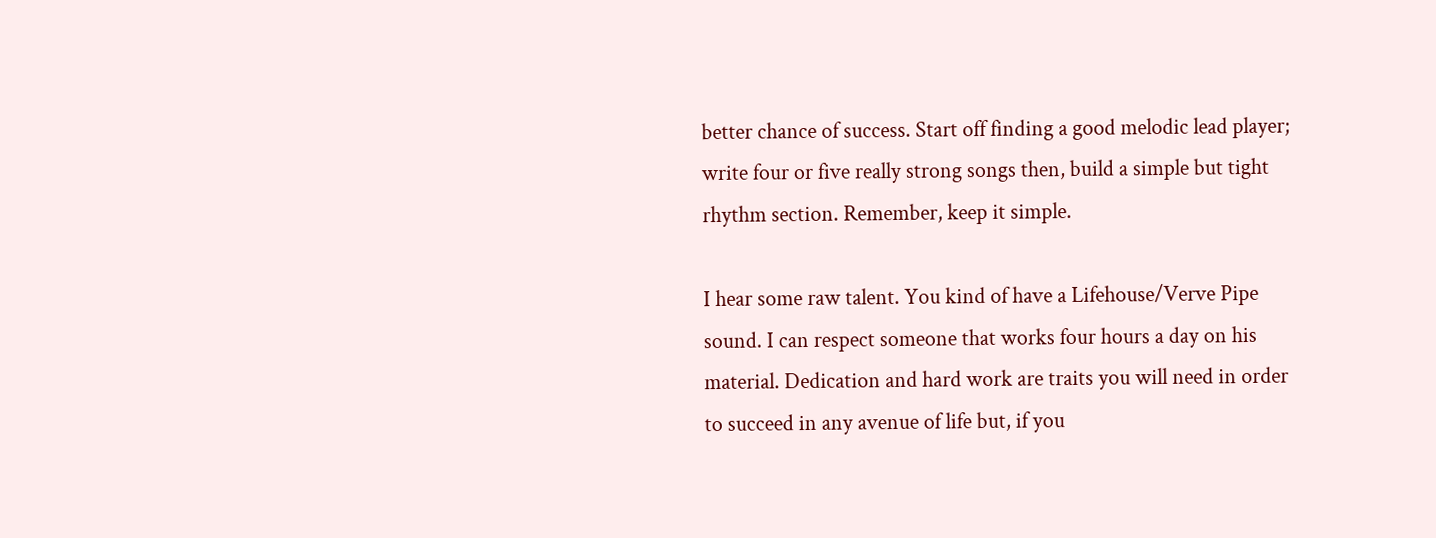better chance of success. Start off finding a good melodic lead player; write four or five really strong songs then, build a simple but tight rhythm section. Remember, keep it simple.

I hear some raw talent. You kind of have a Lifehouse/Verve Pipe sound. I can respect someone that works four hours a day on his material. Dedication and hard work are traits you will need in order to succeed in any avenue of life but, if you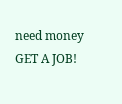need money GET A JOB!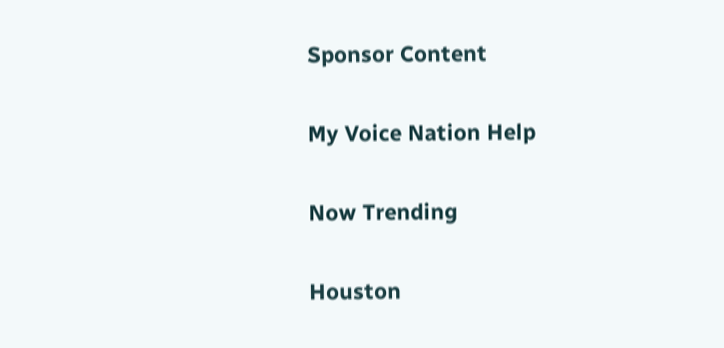Sponsor Content

My Voice Nation Help

Now Trending

Houston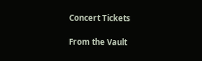Concert Tickets

From the Vault